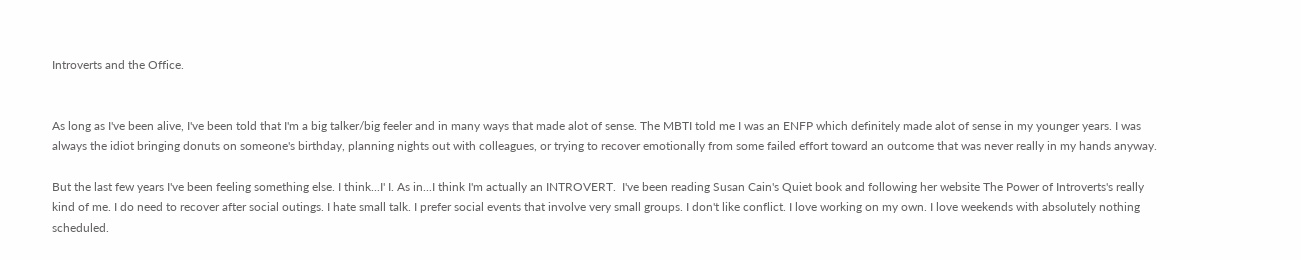Introverts and the Office.


As long as I've been alive, I've been told that I'm a big talker/big feeler and in many ways that made alot of sense. The MBTI told me I was an ENFP which definitely made alot of sense in my younger years. I was always the idiot bringing donuts on someone's birthday, planning nights out with colleagues, or trying to recover emotionally from some failed effort toward an outcome that was never really in my hands anyway.

But the last few years I've been feeling something else. I think...I' I. As in...I think I'm actually an INTROVERT.  I've been reading Susan Cain's Quiet book and following her website The Power of Introverts's really kind of me. I do need to recover after social outings. I hate small talk. I prefer social events that involve very small groups. I don't like conflict. I love working on my own. I love weekends with absolutely nothing scheduled.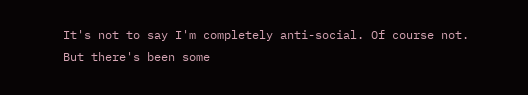It's not to say I'm completely anti-social. Of course not. But there's been some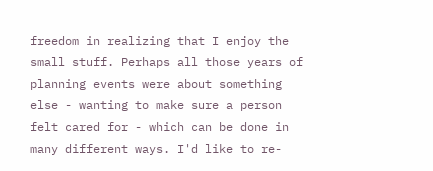freedom in realizing that I enjoy the small stuff. Perhaps all those years of planning events were about something else - wanting to make sure a person felt cared for - which can be done in many different ways. I'd like to re-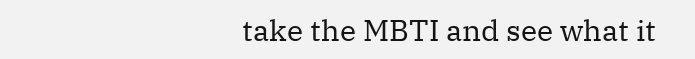take the MBTI and see what it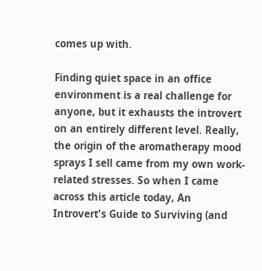comes up with.

Finding quiet space in an office environment is a real challenge for anyone, but it exhausts the introvert on an entirely different level. Really, the origin of the aromatherapy mood sprays I sell came from my own work-related stresses. So when I came across this article today, An Introvert's Guide to Surviving (and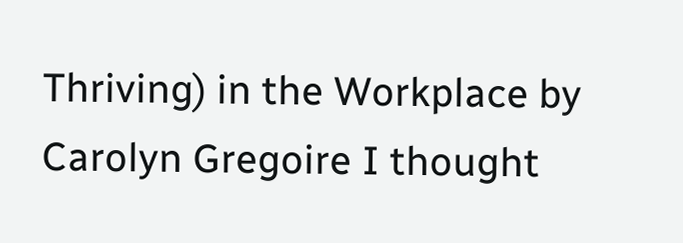Thriving) in the Workplace by Carolyn Gregoire I thought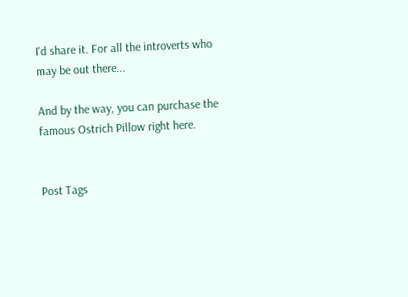I'd share it. For all the introverts who may be out there...

And by the way, you can purchase the famous Ostrich Pillow right here.


Post Tags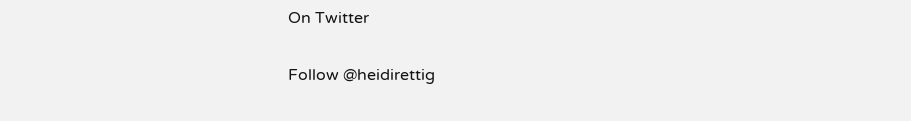On Twitter

Follow @heidirettig